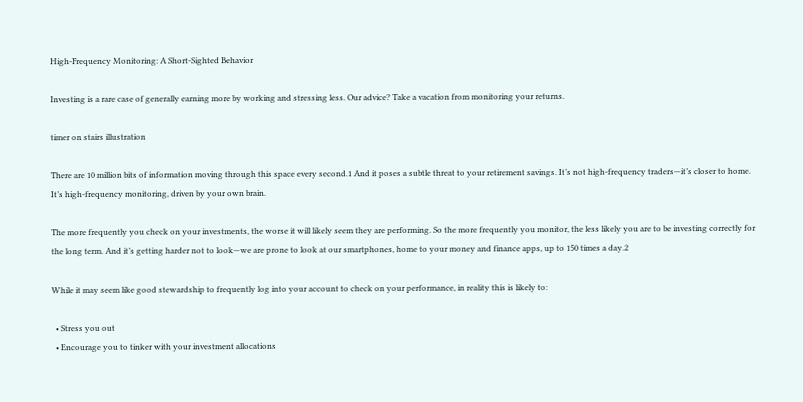High-Frequency Monitoring: A Short-Sighted Behavior

Investing is a rare case of generally earning more by working and stressing less. Our advice? Take a vacation from monitoring your returns.

timer on stairs illustration

There are 10 million bits of information moving through this space every second.1 And it poses a subtle threat to your retirement savings. It’s not high-frequency traders—it’s closer to home. It’s high-frequency monitoring, driven by your own brain.

The more frequently you check on your investments, the worse it will likely seem they are performing. So the more frequently you monitor, the less likely you are to be investing correctly for the long term. And it’s getting harder not to look—we are prone to look at our smartphones, home to your money and finance apps, up to 150 times a day.2

While it may seem like good stewardship to frequently log into your account to check on your performance, in reality this is likely to:

  • Stress you out
  • Encourage you to tinker with your investment allocations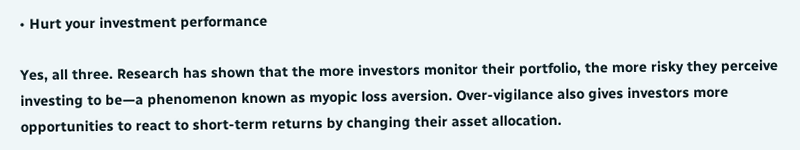• Hurt your investment performance

Yes, all three. Research has shown that the more investors monitor their portfolio, the more risky they perceive investing to be—a phenomenon known as myopic loss aversion. Over-vigilance also gives investors more opportunities to react to short-term returns by changing their asset allocation.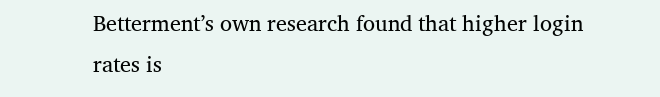Betterment’s own research found that higher login rates is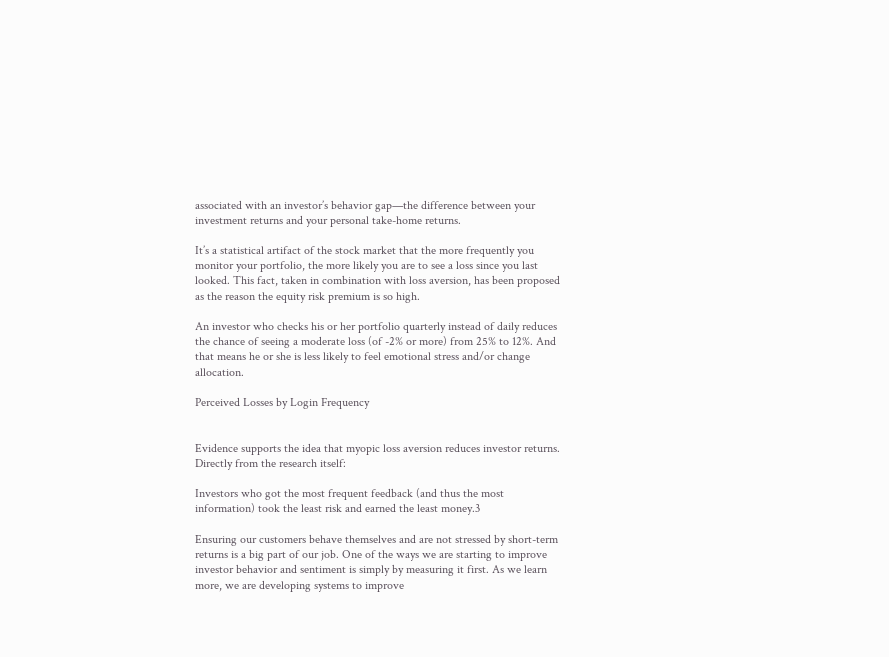associated with an investor’s behavior gap—the difference between your investment returns and your personal take-home returns.

It’s a statistical artifact of the stock market that the more frequently you monitor your portfolio, the more likely you are to see a loss since you last looked. This fact, taken in combination with loss aversion, has been proposed as the reason the equity risk premium is so high.

An investor who checks his or her portfolio quarterly instead of daily reduces the chance of seeing a moderate loss (of -2% or more) from 25% to 12%. And that means he or she is less likely to feel emotional stress and/or change allocation.

Perceived Losses by Login Frequency


Evidence supports the idea that myopic loss aversion reduces investor returns. Directly from the research itself:

Investors who got the most frequent feedback (and thus the most information) took the least risk and earned the least money.3

Ensuring our customers behave themselves and are not stressed by short-term returns is a big part of our job. One of the ways we are starting to improve investor behavior and sentiment is simply by measuring it first. As we learn more, we are developing systems to improve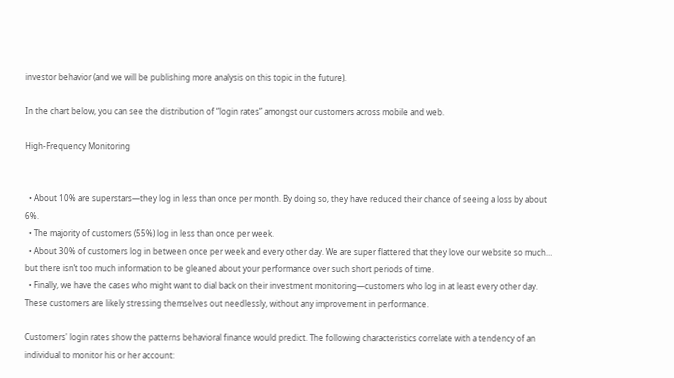investor behavior (and we will be publishing more analysis on this topic in the future).

In the chart below, you can see the distribution of “login rates” amongst our customers across mobile and web.

High-Frequency Monitoring


  • About 10% are superstars—they log in less than once per month. By doing so, they have reduced their chance of seeing a loss by about 6%.
  • The majority of customers (55%) log in less than once per week.
  • About 30% of customers log in between once per week and every other day. We are super flattered that they love our website so much… but there isn’t too much information to be gleaned about your performance over such short periods of time.
  • Finally, we have the cases who might want to dial back on their investment monitoring—customers who log in at least every other day. These customers are likely stressing themselves out needlessly, without any improvement in performance.

Customers' login rates show the patterns behavioral finance would predict. The following characteristics correlate with a tendency of an individual to monitor his or her account: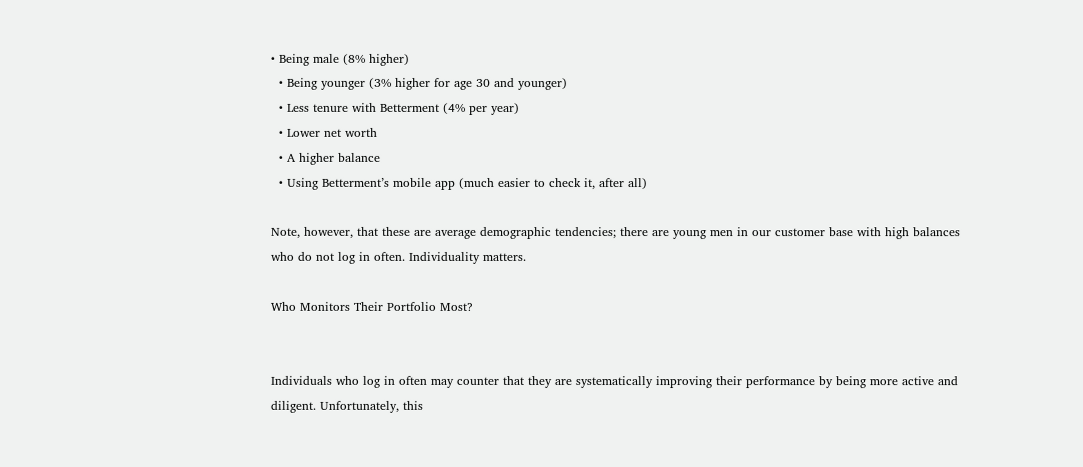• Being male (8% higher)
  • Being younger (3% higher for age 30 and younger)
  • Less tenure with Betterment (4% per year)
  • Lower net worth
  • A higher balance
  • Using Betterment’s mobile app (much easier to check it, after all)

Note, however, that these are average demographic tendencies; there are young men in our customer base with high balances who do not log in often. Individuality matters.

Who Monitors Their Portfolio Most?


Individuals who log in often may counter that they are systematically improving their performance by being more active and diligent. Unfortunately, this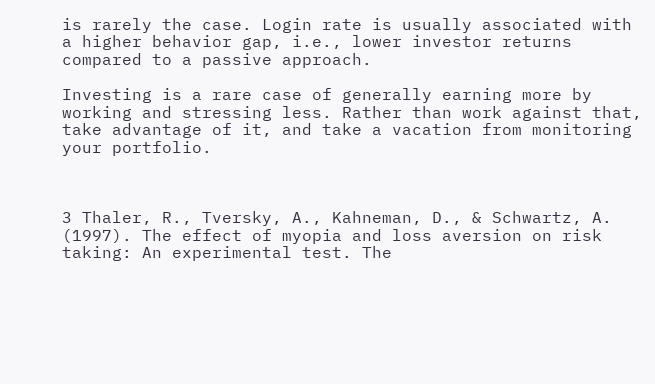is rarely the case. Login rate is usually associated with a higher behavior gap, i.e., lower investor returns compared to a passive approach.

Investing is a rare case of generally earning more by working and stressing less. Rather than work against that, take advantage of it, and take a vacation from monitoring your portfolio.



3 Thaler, R., Tversky, A., Kahneman, D., & Schwartz, A. (1997). The effect of myopia and loss aversion on risk taking: An experimental test. The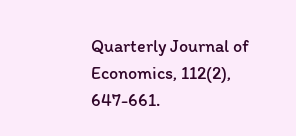Quarterly Journal of Economics, 112(2), 647-661.